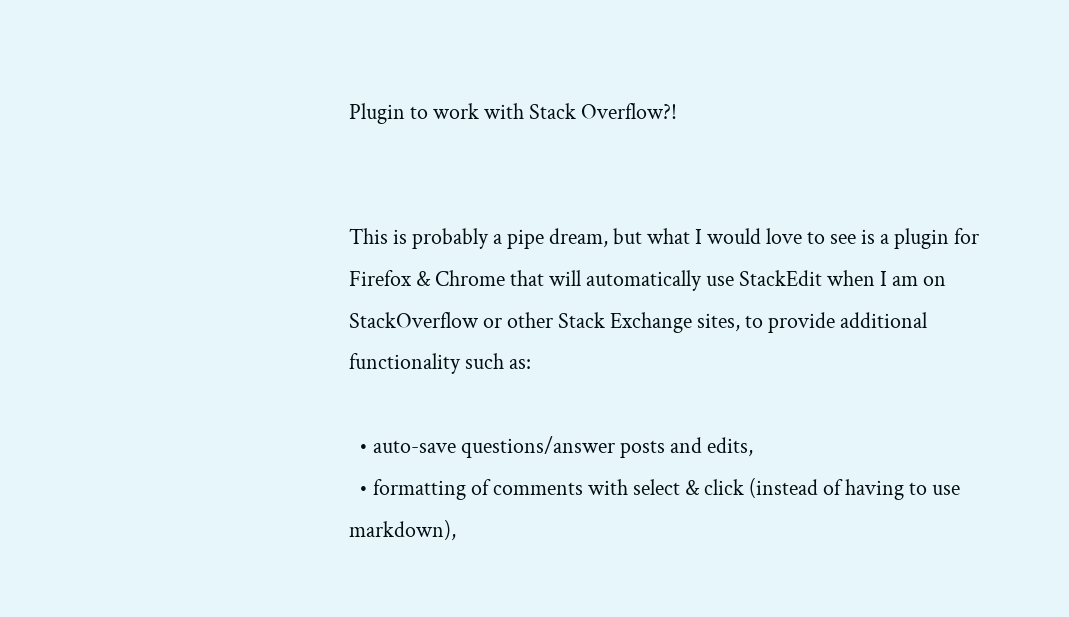Plugin to work with Stack Overflow?!


This is probably a pipe dream, but what I would love to see is a plugin for Firefox & Chrome that will automatically use StackEdit when I am on StackOverflow or other Stack Exchange sites, to provide additional functionality such as:

  • auto-save questions/answer posts and edits,
  • formatting of comments with select & click (instead of having to use markdown),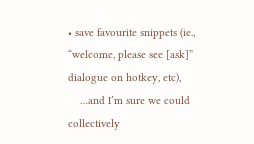• save favourite snippets (ie., “welcome, please see [ask]” dialogue on hotkey, etc),
    …and I’m sure we could collectively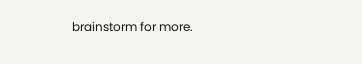brainstorm for more.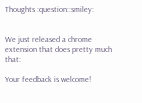Thoughts :question::smiley:


We just released a chrome extension that does pretty much that:

Your feedback is welcome!